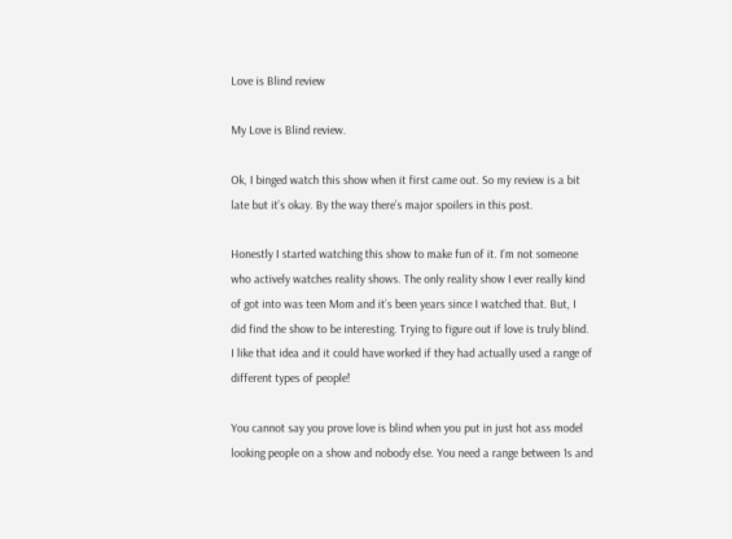Love is Blind review

My Love is Blind review.

Ok, I binged watch this show when it first came out. So my review is a bit late but it’s okay. By the way there’s major spoilers in this post.

Honestly I started watching this show to make fun of it. I’m not someone who actively watches reality shows. The only reality show I ever really kind of got into was teen Mom and it’s been years since I watched that. But, I did find the show to be interesting. Trying to figure out if love is truly blind. I like that idea and it could have worked if they had actually used a range of different types of people!

You cannot say you prove love is blind when you put in just hot ass model looking people on a show and nobody else. You need a range between 1s and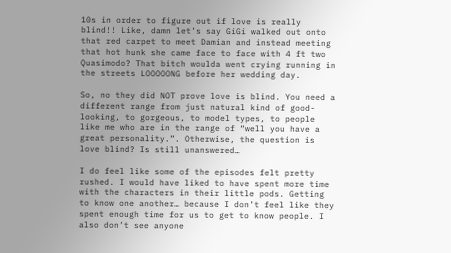10s in order to figure out if love is really blind!! Like, damn let’s say GiGi walked out onto that red carpet to meet Damian and instead meeting that hot hunk she came face to face with 4 ft two Quasimodo? That bitch woulda went crying running in the streets LOOOOONG before her wedding day.

So, no they did NOT prove love is blind. You need a different range from just natural kind of good-looking, to gorgeous, to model types, to people like me who are in the range of “well you have a great personality.”. Otherwise, the question is love blind? Is still unanswered…

I do feel like some of the episodes felt pretty rushed. I would have liked to have spent more time with the characters in their little pods. Getting to know one another… because I don’t feel like they spent enough time for us to get to know people. I also don’t see anyone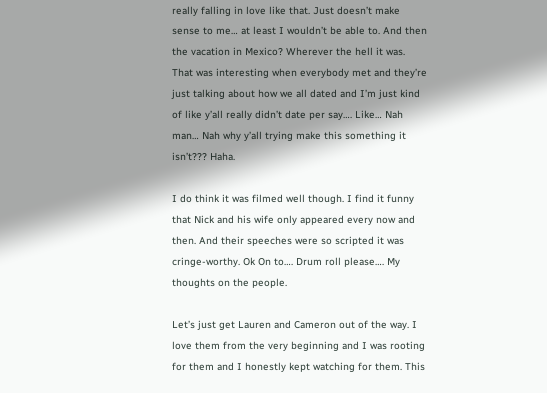really falling in love like that. Just doesn’t make sense to me… at least I wouldn’t be able to. And then the vacation in Mexico? Wherever the hell it was. That was interesting when everybody met and they’re just talking about how we all dated and I’m just kind of like y’all really didn’t date per say…. Like… Nah man… Nah why y’all trying make this something it isn’t??? Haha.

I do think it was filmed well though. I find it funny that Nick and his wife only appeared every now and then. And their speeches were so scripted it was cringe-worthy. Ok On to…. Drum roll please…. My thoughts on the people.

Let’s just get Lauren and Cameron out of the way. I love them from the very beginning and I was rooting for them and I honestly kept watching for them. This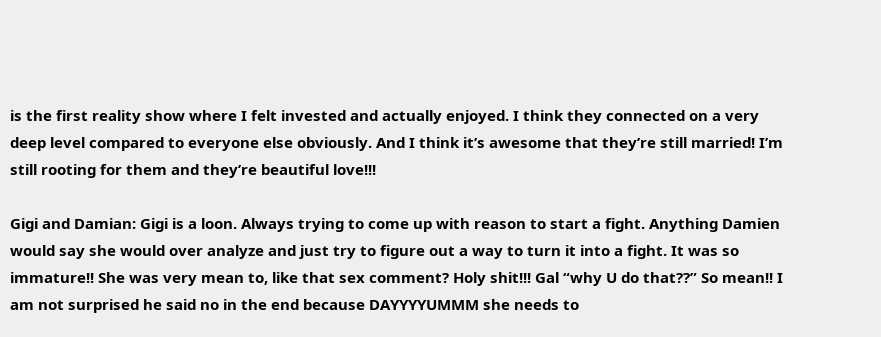is the first reality show where I felt invested and actually enjoyed. I think they connected on a very deep level compared to everyone else obviously. And I think it’s awesome that they’re still married! I’m still rooting for them and they’re beautiful love!!!

Gigi and Damian: Gigi is a loon. Always trying to come up with reason to start a fight. Anything Damien would say she would over analyze and just try to figure out a way to turn it into a fight. It was so immature!! She was very mean to, like that sex comment? Holy shit!!! Gal “why U do that??” So mean!! I am not surprised he said no in the end because DAYYYYUMMM she needs to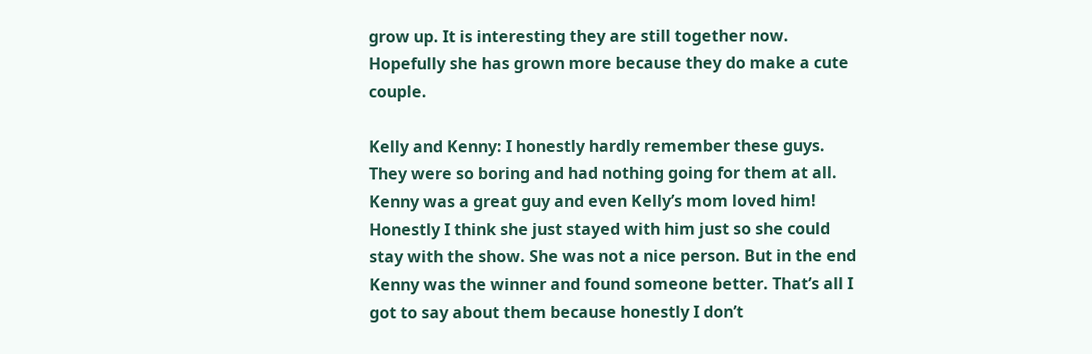grow up. It is interesting they are still together now. Hopefully she has grown more because they do make a cute couple.

Kelly and Kenny: I honestly hardly remember these guys. They were so boring and had nothing going for them at all. Kenny was a great guy and even Kelly’s mom loved him! Honestly I think she just stayed with him just so she could stay with the show. She was not a nice person. But in the end Kenny was the winner and found someone better. That’s all I got to say about them because honestly I don’t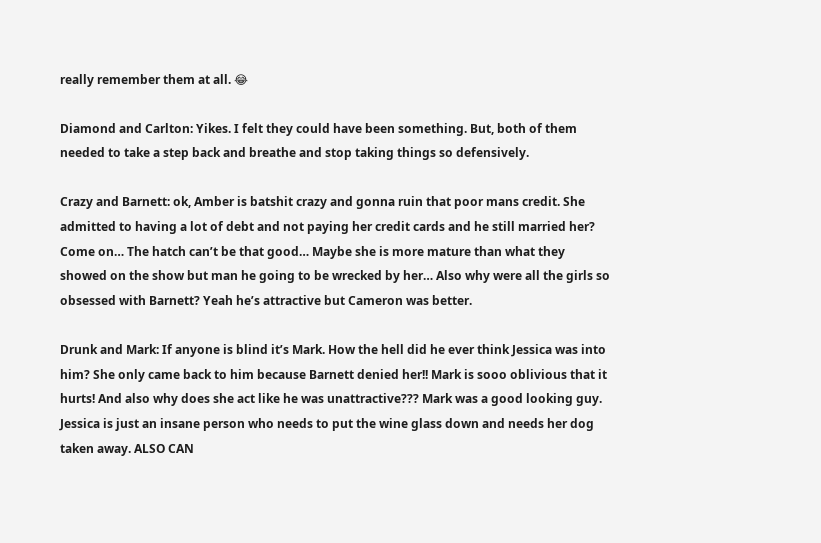really remember them at all. 😂

Diamond and Carlton: Yikes. I felt they could have been something. But, both of them needed to take a step back and breathe and stop taking things so defensively.

Crazy and Barnett: ok, Amber is batshit crazy and gonna ruin that poor mans credit. She admitted to having a lot of debt and not paying her credit cards and he still married her? Come on… The hatch can’t be that good… Maybe she is more mature than what they showed on the show but man he going to be wrecked by her… Also why were all the girls so obsessed with Barnett? Yeah he’s attractive but Cameron was better.

Drunk and Mark: If anyone is blind it’s Mark. How the hell did he ever think Jessica was into him? She only came back to him because Barnett denied her!! Mark is sooo oblivious that it hurts! And also why does she act like he was unattractive??? Mark was a good looking guy. Jessica is just an insane person who needs to put the wine glass down and needs her dog taken away. ALSO CAN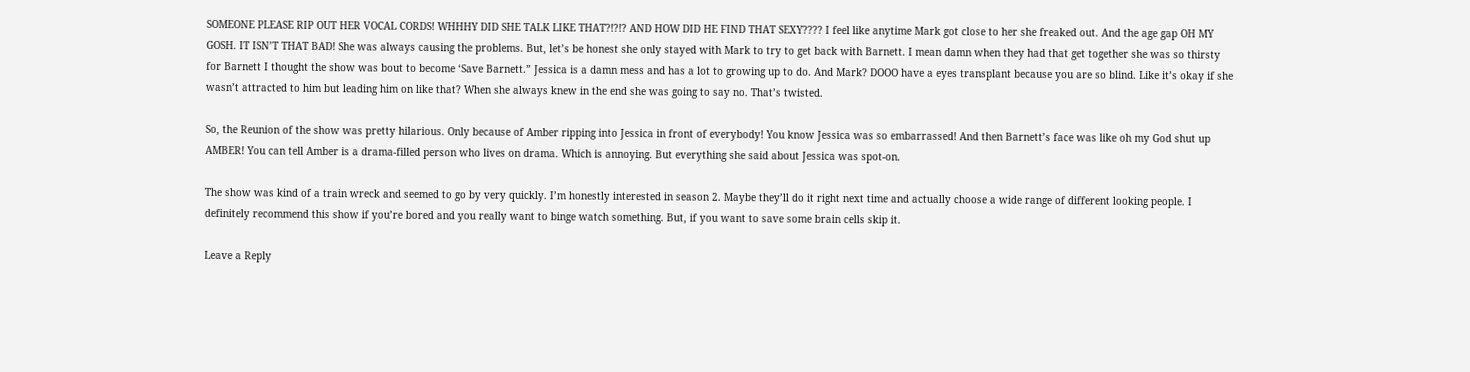SOMEONE PLEASE RIP OUT HER VOCAL CORDS! WHHHY DID SHE TALK LIKE THAT?!?!? AND HOW DID HE FIND THAT SEXY???? I feel like anytime Mark got close to her she freaked out. And the age gap OH MY GOSH. IT ISN’T THAT BAD! She was always causing the problems. But, let’s be honest she only stayed with Mark to try to get back with Barnett. I mean damn when they had that get together she was so thirsty for Barnett I thought the show was bout to become ‘Save Barnett.” Jessica is a damn mess and has a lot to growing up to do. And Mark? DOOO have a eyes transplant because you are so blind. Like it’s okay if she wasn’t attracted to him but leading him on like that? When she always knew in the end she was going to say no. That’s twisted.

So, the Reunion of the show was pretty hilarious. Only because of Amber ripping into Jessica in front of everybody! You know Jessica was so embarrassed! And then Barnett’s face was like oh my God shut up AMBER! You can tell Amber is a drama-filled person who lives on drama. Which is annoying. But everything she said about Jessica was spot-on.

The show was kind of a train wreck and seemed to go by very quickly. I’m honestly interested in season 2. Maybe they’ll do it right next time and actually choose a wide range of different looking people. I definitely recommend this show if you’re bored and you really want to binge watch something. But, if you want to save some brain cells skip it.

Leave a Reply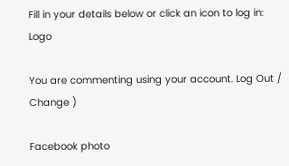Fill in your details below or click an icon to log in: Logo

You are commenting using your account. Log Out /  Change )

Facebook photo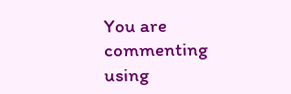You are commenting using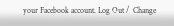your Facebook account. Log Out /  Change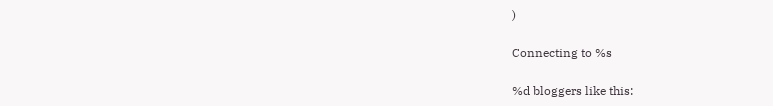)

Connecting to %s

%d bloggers like this: